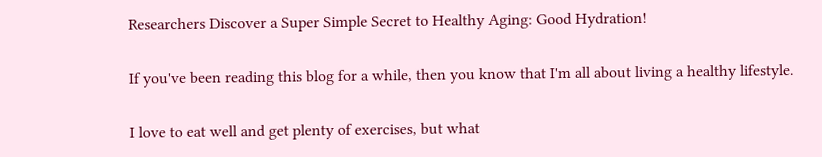Researchers Discover a Super Simple Secret to Healthy Aging: Good Hydration!

If you've been reading this blog for a while, then you know that I'm all about living a healthy lifestyle.

I love to eat well and get plenty of exercises, but what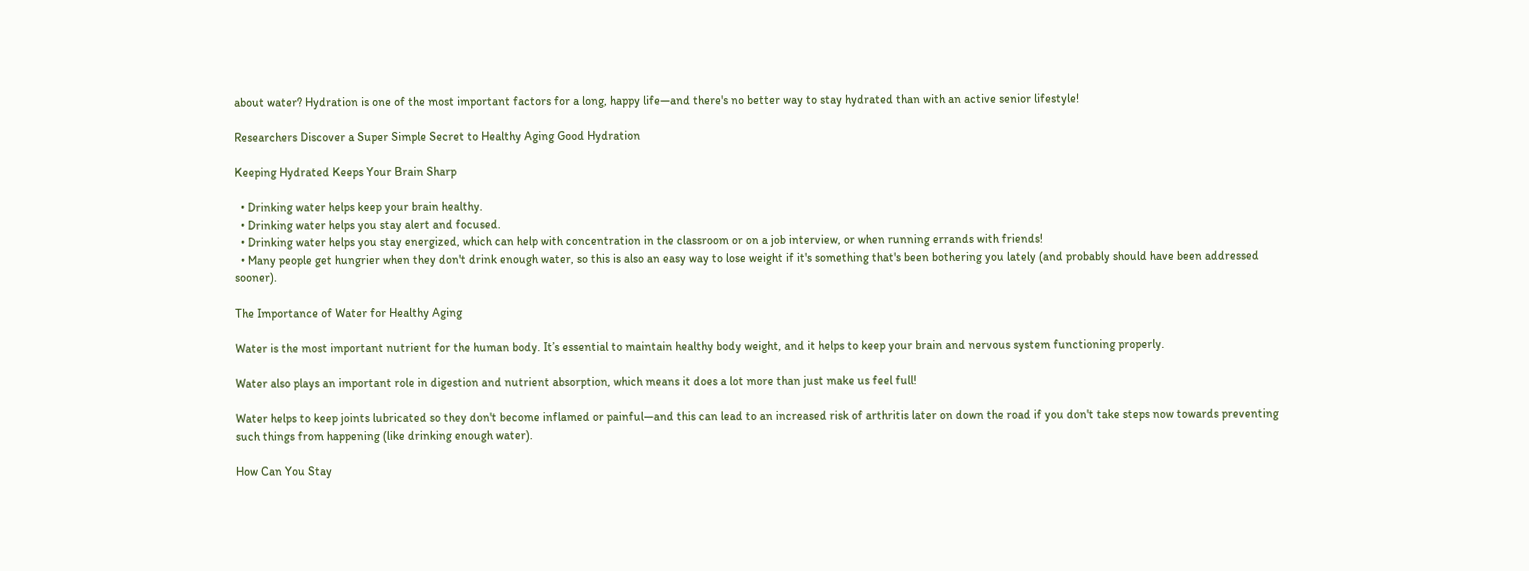about water? Hydration is one of the most important factors for a long, happy life—and there's no better way to stay hydrated than with an active senior lifestyle!

Researchers Discover a Super Simple Secret to Healthy Aging Good Hydration

Keeping Hydrated Keeps Your Brain Sharp

  • Drinking water helps keep your brain healthy.
  • Drinking water helps you stay alert and focused.
  • Drinking water helps you stay energized, which can help with concentration in the classroom or on a job interview, or when running errands with friends!
  • Many people get hungrier when they don't drink enough water, so this is also an easy way to lose weight if it's something that's been bothering you lately (and probably should have been addressed sooner).

The Importance of Water for Healthy Aging

Water is the most important nutrient for the human body. It’s essential to maintain healthy body weight, and it helps to keep your brain and nervous system functioning properly.

Water also plays an important role in digestion and nutrient absorption, which means it does a lot more than just make us feel full!

Water helps to keep joints lubricated so they don't become inflamed or painful—and this can lead to an increased risk of arthritis later on down the road if you don't take steps now towards preventing such things from happening (like drinking enough water).

How Can You Stay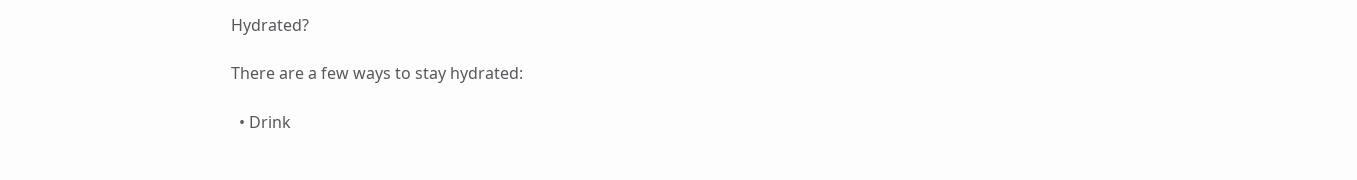Hydrated?

There are a few ways to stay hydrated:

  • Drink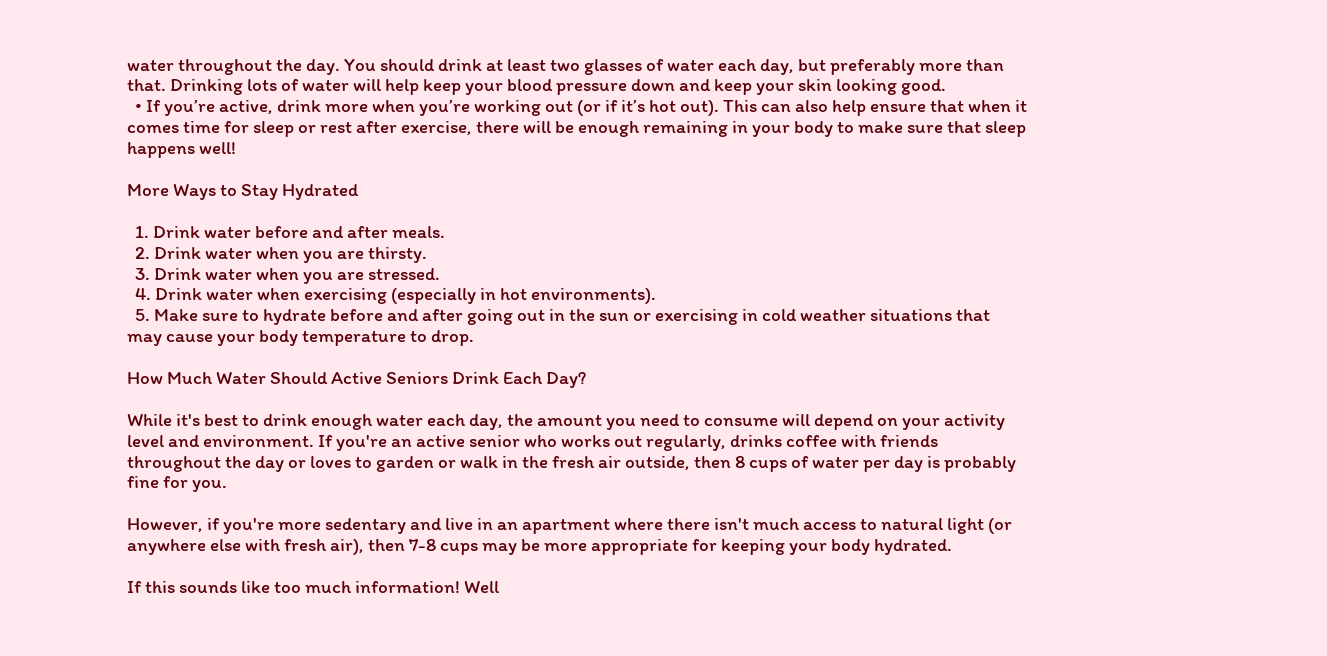water throughout the day. You should drink at least two glasses of water each day, but preferably more than that. Drinking lots of water will help keep your blood pressure down and keep your skin looking good.
  • If you’re active, drink more when you’re working out (or if it’s hot out). This can also help ensure that when it comes time for sleep or rest after exercise, there will be enough remaining in your body to make sure that sleep happens well!

More Ways to Stay Hydrated

  1. Drink water before and after meals.
  2. Drink water when you are thirsty.
  3. Drink water when you are stressed.
  4. Drink water when exercising (especially in hot environments).
  5. Make sure to hydrate before and after going out in the sun or exercising in cold weather situations that may cause your body temperature to drop.

How Much Water Should Active Seniors Drink Each Day?

While it's best to drink enough water each day, the amount you need to consume will depend on your activity level and environment. If you're an active senior who works out regularly, drinks coffee with friends throughout the day or loves to garden or walk in the fresh air outside, then 8 cups of water per day is probably fine for you.

However, if you're more sedentary and live in an apartment where there isn't much access to natural light (or anywhere else with fresh air), then 7-8 cups may be more appropriate for keeping your body hydrated.

If this sounds like too much information! Well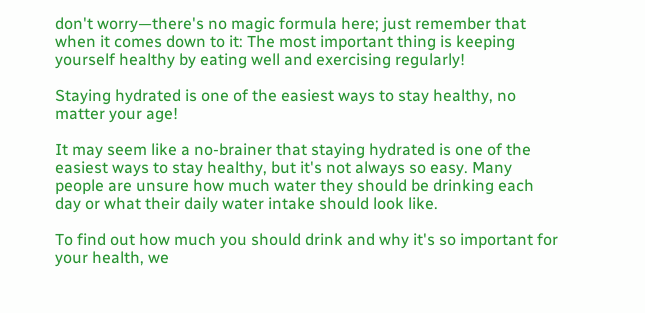don't worry—there's no magic formula here; just remember that when it comes down to it: The most important thing is keeping yourself healthy by eating well and exercising regularly!

Staying hydrated is one of the easiest ways to stay healthy, no matter your age!

It may seem like a no-brainer that staying hydrated is one of the easiest ways to stay healthy, but it's not always so easy. Many people are unsure how much water they should be drinking each day or what their daily water intake should look like.

To find out how much you should drink and why it's so important for your health, we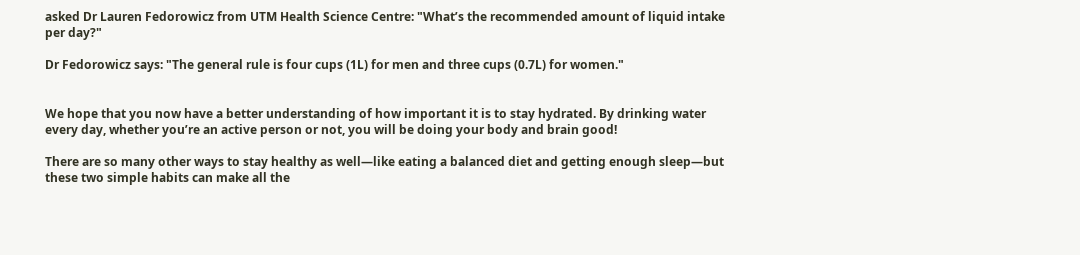asked Dr Lauren Fedorowicz from UTM Health Science Centre: "What’s the recommended amount of liquid intake per day?"

Dr Fedorowicz says: "The general rule is four cups (1L) for men and three cups (0.7L) for women."


We hope that you now have a better understanding of how important it is to stay hydrated. By drinking water every day, whether you’re an active person or not, you will be doing your body and brain good!

There are so many other ways to stay healthy as well—like eating a balanced diet and getting enough sleep—but these two simple habits can make all the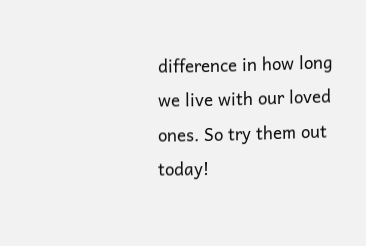difference in how long we live with our loved ones. So try them out today!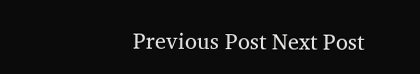Previous Post Next Post